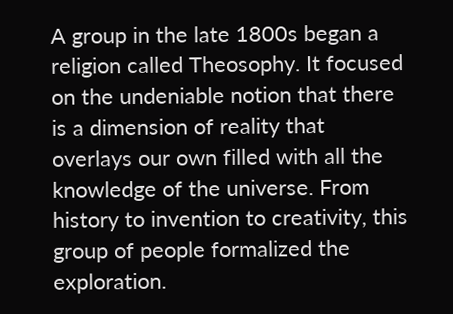A group in the late 1800s began a religion called Theosophy. It focused on the undeniable notion that there is a dimension of reality that overlays our own filled with all the knowledge of the universe. From history to invention to creativity, this group of people formalized the exploration.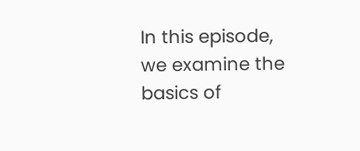In this episode, we examine the basics of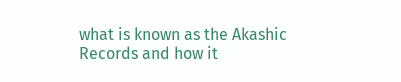what is known as the Akashic Records and how it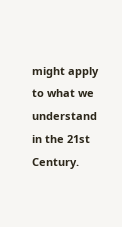might apply to what we understand in the 21st Century.